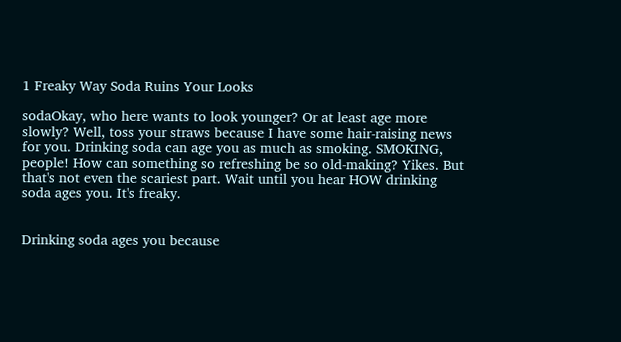1 Freaky Way Soda Ruins Your Looks

sodaOkay, who here wants to look younger? Or at least age more slowly? Well, toss your straws because I have some hair-raising news for you. Drinking soda can age you as much as smoking. SMOKING, people! How can something so refreshing be so old-making? Yikes. But that's not even the scariest part. Wait until you hear HOW drinking soda ages you. It's freaky.


Drinking soda ages you because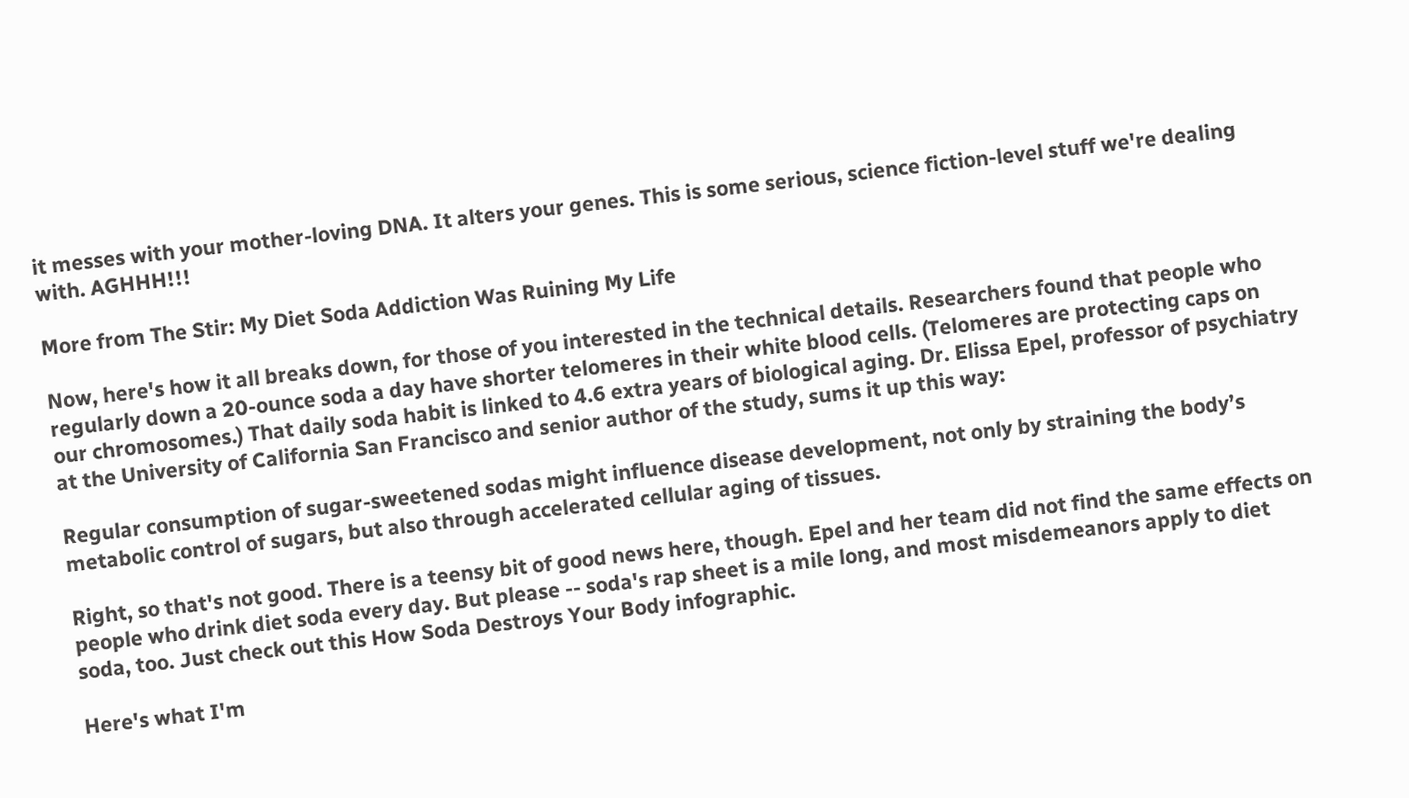it messes with your mother-loving DNA. It alters your genes. This is some serious, science fiction-level stuff we're dealing with. AGHHH!!!

More from The Stir: My Diet Soda Addiction Was Ruining My Life

Now, here's how it all breaks down, for those of you interested in the technical details. Researchers found that people who regularly down a 20-ounce soda a day have shorter telomeres in their white blood cells. (Telomeres are protecting caps on our chromosomes.) That daily soda habit is linked to 4.6 extra years of biological aging. Dr. Elissa Epel, professor of psychiatry at the University of California San Francisco and senior author of the study, sums it up this way:

Regular consumption of sugar-sweetened sodas might influence disease development, not only by straining the body’s metabolic control of sugars, but also through accelerated cellular aging of tissues.

Right, so that's not good. There is a teensy bit of good news here, though. Epel and her team did not find the same effects on people who drink diet soda every day. But please -- soda's rap sheet is a mile long, and most misdemeanors apply to diet soda, too. Just check out this How Soda Destroys Your Body infographic.

Here's what I'm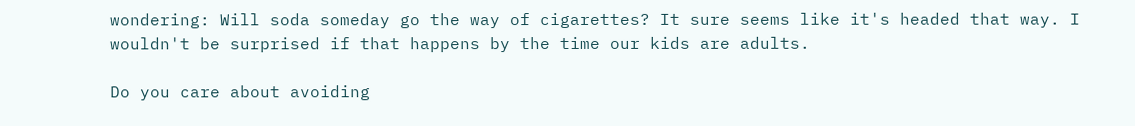wondering: Will soda someday go the way of cigarettes? It sure seems like it's headed that way. I wouldn't be surprised if that happens by the time our kids are adults.

Do you care about avoiding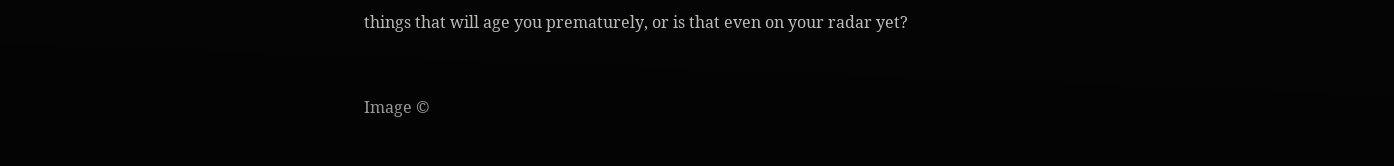things that will age you prematurely, or is that even on your radar yet?


Image ©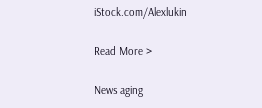iStock.com/Alexlukin

Read More >

News aging